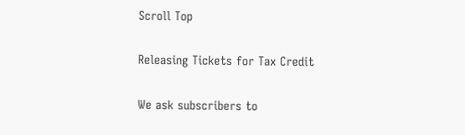Scroll Top

Releasing Tickets for Tax Credit

We ask subscribers to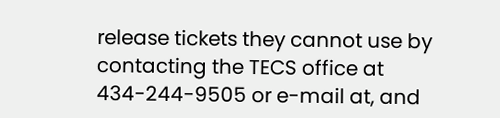release tickets they cannot use by contacting the TECS office at 434-244-9505 or e-mail at, and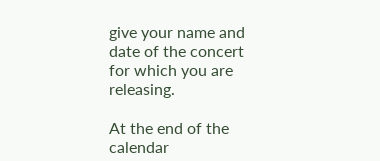give your name and date of the concert for which you are releasing.

At the end of the calendar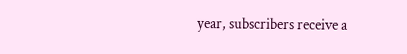year, subscribers receive a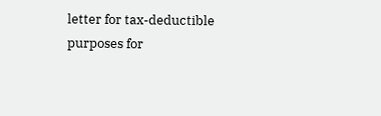letter for tax-deductible purposes for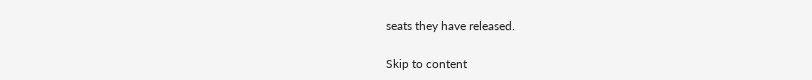seats they have released.

Skip to content